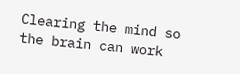Clearing the mind so the brain can work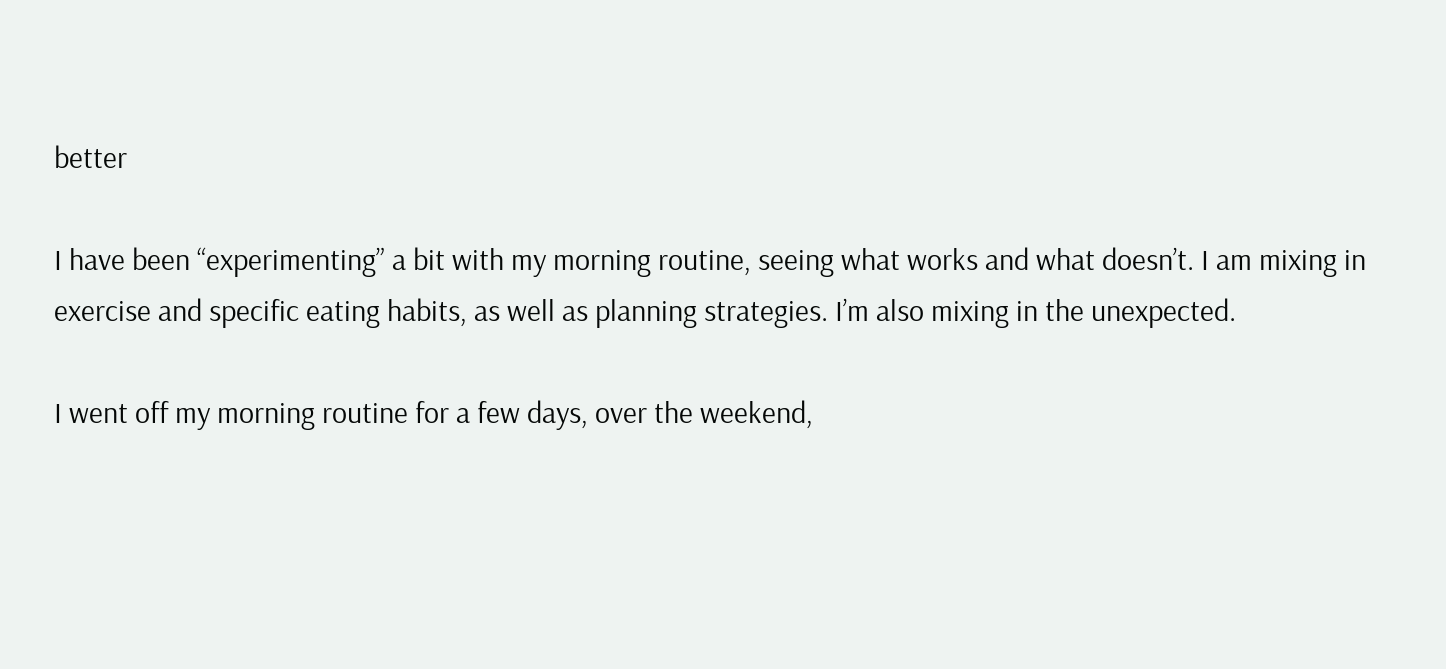better

I have been “experimenting” a bit with my morning routine, seeing what works and what doesn’t. I am mixing in exercise and specific eating habits, as well as planning strategies. I’m also mixing in the unexpected.

I went off my morning routine for a few days, over the weekend,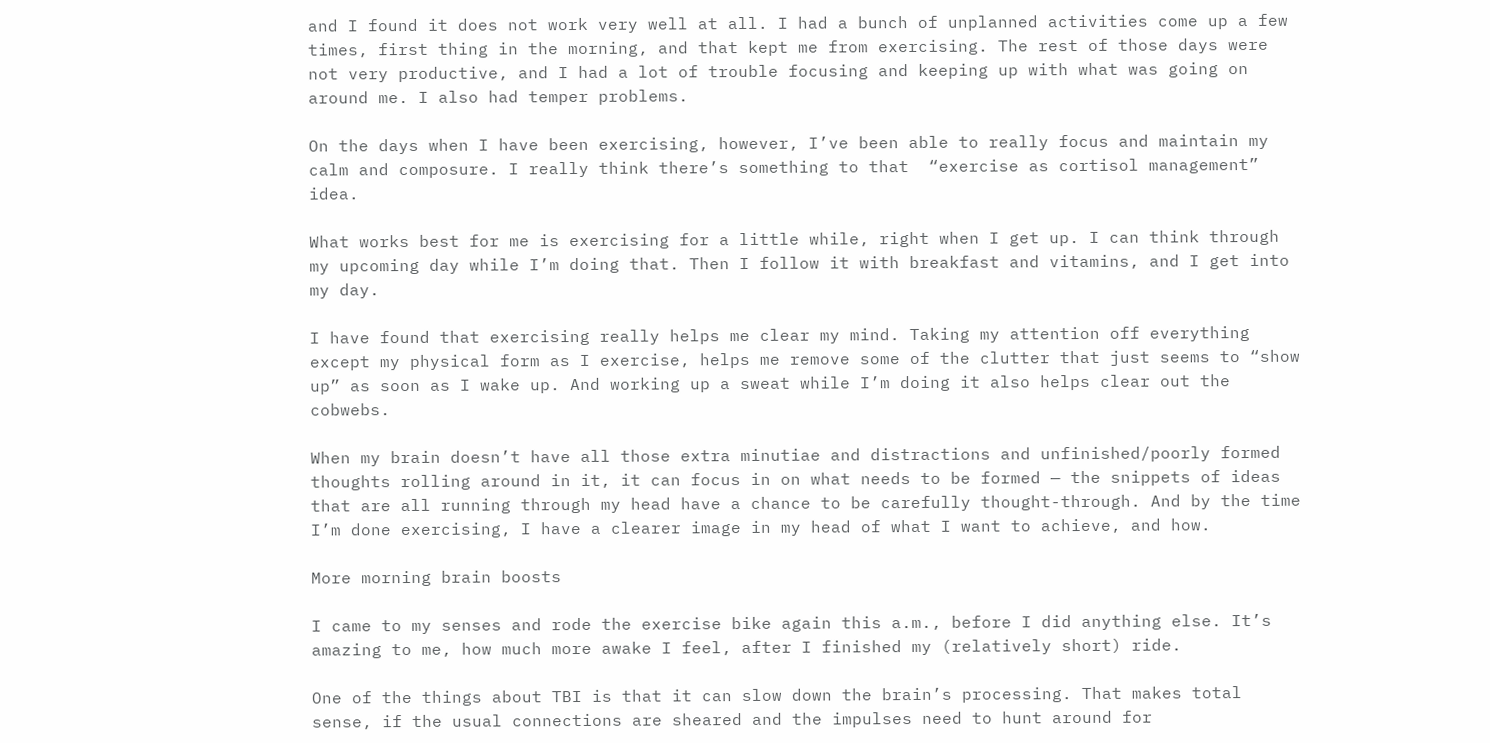and I found it does not work very well at all. I had a bunch of unplanned activities come up a few times, first thing in the morning, and that kept me from exercising. The rest of those days were not very productive, and I had a lot of trouble focusing and keeping up with what was going on around me. I also had temper problems.

On the days when I have been exercising, however, I’ve been able to really focus and maintain my calm and composure. I really think there’s something to that  “exercise as cortisol management” idea.

What works best for me is exercising for a little while, right when I get up. I can think through my upcoming day while I’m doing that. Then I follow it with breakfast and vitamins, and I get into my day.

I have found that exercising really helps me clear my mind. Taking my attention off everything except my physical form as I exercise, helps me remove some of the clutter that just seems to “show up” as soon as I wake up. And working up a sweat while I’m doing it also helps clear out the cobwebs.

When my brain doesn’t have all those extra minutiae and distractions and unfinished/poorly formed thoughts rolling around in it, it can focus in on what needs to be formed — the snippets of ideas that are all running through my head have a chance to be carefully thought-through. And by the time I’m done exercising, I have a clearer image in my head of what I want to achieve, and how.

More morning brain boosts

I came to my senses and rode the exercise bike again this a.m., before I did anything else. It’s amazing to me, how much more awake I feel, after I finished my (relatively short) ride.

One of the things about TBI is that it can slow down the brain’s processing. That makes total sense, if the usual connections are sheared and the impulses need to hunt around for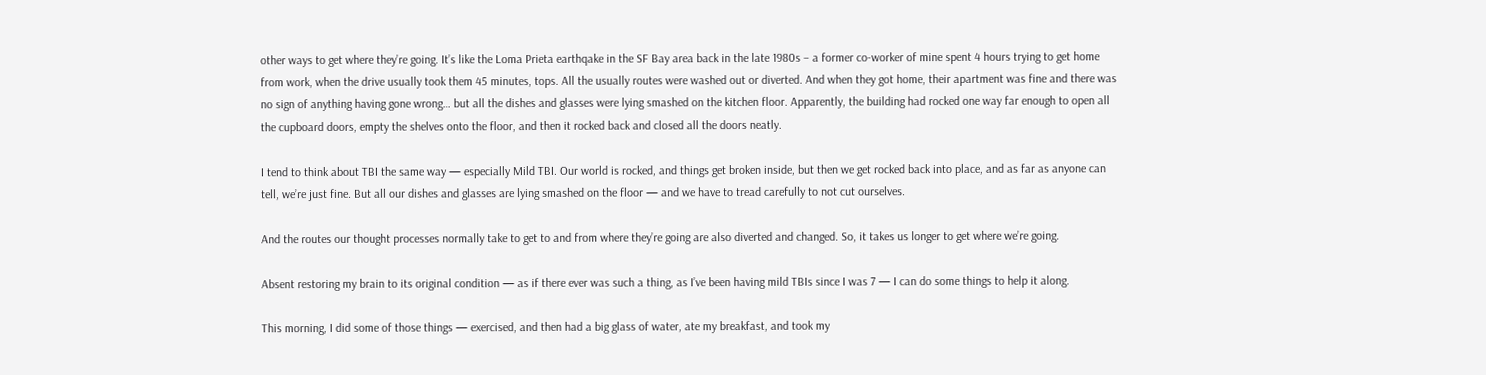other ways to get where they’re going. It’s like the Loma Prieta earthqake in the SF Bay area back in the late 1980s – a former co-worker of mine spent 4 hours trying to get home from work, when the drive usually took them 45 minutes, tops. All the usually routes were washed out or diverted. And when they got home, their apartment was fine and there was no sign of anything having gone wrong… but all the dishes and glasses were lying smashed on the kitchen floor. Apparently, the building had rocked one way far enough to open all the cupboard doors, empty the shelves onto the floor, and then it rocked back and closed all the doors neatly.

I tend to think about TBI the same way — especially Mild TBI. Our world is rocked, and things get broken inside, but then we get rocked back into place, and as far as anyone can tell, we’re just fine. But all our dishes and glasses are lying smashed on the floor — and we have to tread carefully to not cut ourselves.

And the routes our thought processes normally take to get to and from where they’re going are also diverted and changed. So, it takes us longer to get where we’re going.

Absent restoring my brain to its original condition — as if there ever was such a thing, as I’ve been having mild TBIs since I was 7 — I can do some things to help it along.

This morning, I did some of those things — exercised, and then had a big glass of water, ate my breakfast, and took my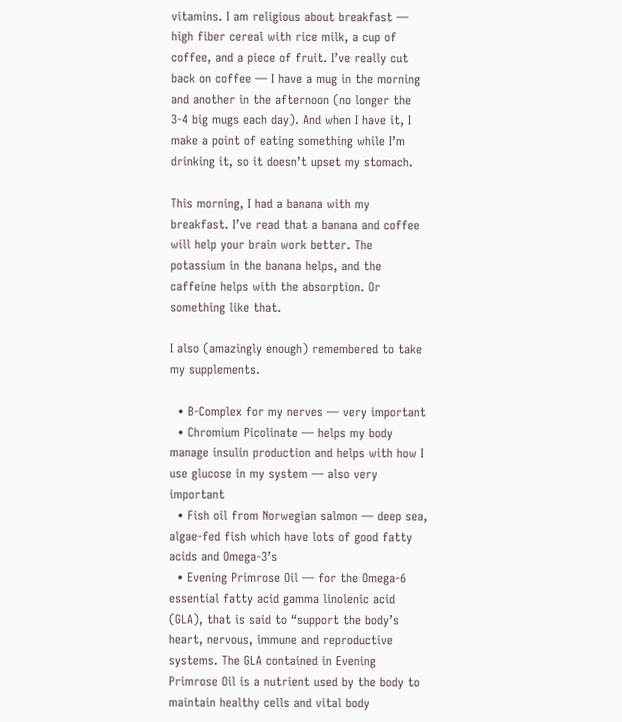vitamins. I am religious about breakfast — high fiber cereal with rice milk, a cup of coffee, and a piece of fruit. I’ve really cut back on coffee — I have a mug in the morning and another in the afternoon (no longer the 3-4 big mugs each day). And when I have it, I make a point of eating something while I’m drinking it, so it doesn’t upset my stomach.

This morning, I had a banana with my breakfast. I’ve read that a banana and coffee will help your brain work better. The potassium in the banana helps, and the caffeine helps with the absorption. Or something like that.

I also (amazingly enough) remembered to take my supplements.

  • B-Complex for my nerves — very important
  • Chromium Picolinate — helps my body manage insulin production and helps with how I use glucose in my system — also very important
  • Fish oil from Norwegian salmon — deep sea, algae-fed fish which have lots of good fatty acids and Omega-3’s
  • Evening Primrose Oil — for the Omega-6 essential fatty acid gamma linolenic acid (GLA), that is said to “support the body’s heart, nervous, immune and reproductive systems. The GLA contained in Evening Primrose Oil is a nutrient used by the body to maintain healthy cells and vital body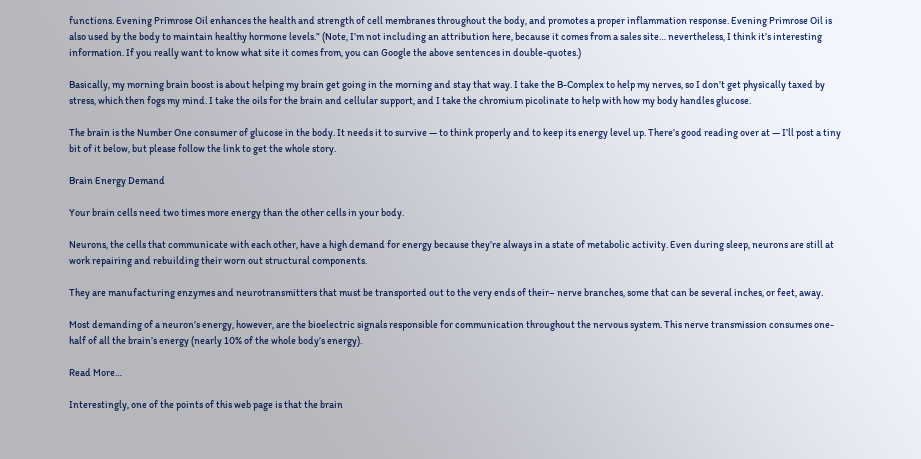functions. Evening Primrose Oil enhances the health and strength of cell membranes throughout the body, and promotes a proper inflammation response. Evening Primrose Oil is also used by the body to maintain healthy hormone levels.” (Note, I’m not including an attribution here, because it comes from a sales site… nevertheless, I think it’s interesting information. If you really want to know what site it comes from, you can Google the above sentences in double-quotes.)

Basically, my morning brain boost is about helping my brain get going in the morning and stay that way. I take the B-Complex to help my nerves, so I don’t get physically taxed by stress, which then fogs my mind. I take the oils for the brain and cellular support, and I take the chromium picolinate to help with how my body handles glucose.

The brain is the Number One consumer of glucose in the body. It needs it to survive — to think properly and to keep its energy level up. There’s good reading over at — I’ll post a tiny bit of it below, but please follow the link to get the whole story.

Brain Energy Demand

Your brain cells need two times more energy than the other cells in your body.

Neurons, the cells that communicate with each other, have a high demand for energy because they’re always in a state of metabolic activity. Even during sleep, neurons are still at work repairing and rebuilding their worn out structural components.

They are manufacturing enzymes and neurotransmitters that must be transported out to the very ends of their– nerve branches, some that can be several inches, or feet, away.

Most demanding of a neuron’s energy, however, are the bioelectric signals responsible for communication throughout the nervous system. This nerve transmission consumes one-half of all the brain’s energy (nearly 10% of the whole body’s energy).

Read More…

Interestingly, one of the points of this web page is that the brain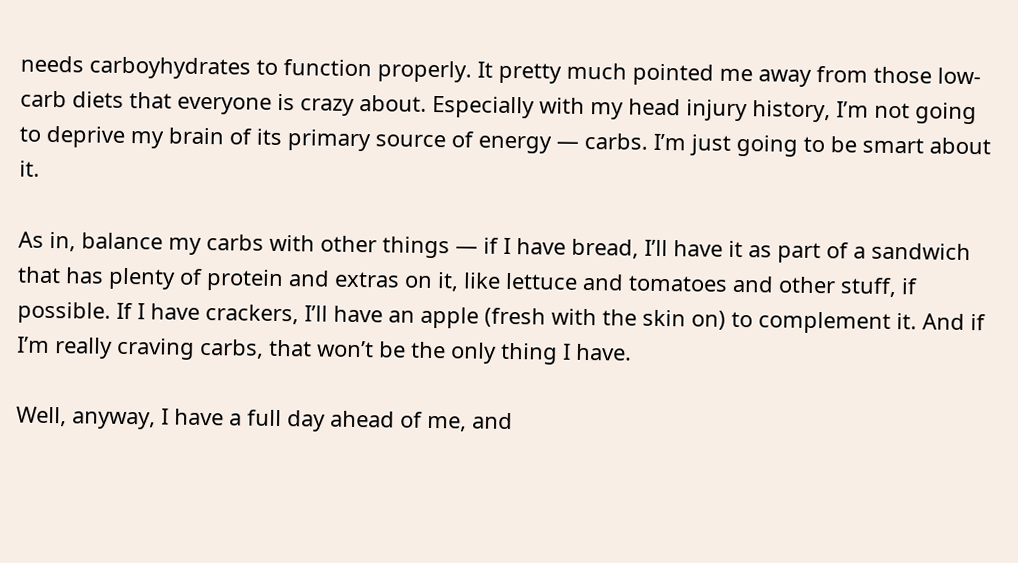needs carboyhydrates to function properly. It pretty much pointed me away from those low-carb diets that everyone is crazy about. Especially with my head injury history, I’m not going to deprive my brain of its primary source of energy — carbs. I’m just going to be smart about it.

As in, balance my carbs with other things — if I have bread, I’ll have it as part of a sandwich that has plenty of protein and extras on it, like lettuce and tomatoes and other stuff, if possible. If I have crackers, I’ll have an apple (fresh with the skin on) to complement it. And if I’m really craving carbs, that won’t be the only thing I have.

Well, anyway, I have a full day ahead of me, and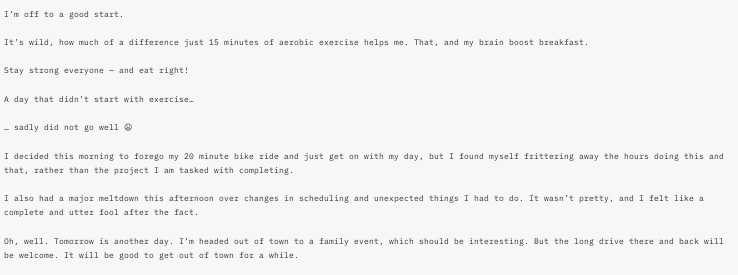I’m off to a good start.

It’s wild, how much of a difference just 15 minutes of aerobic exercise helps me. That, and my brain boost breakfast.

Stay strong everyone — and eat right!

A day that didn’t start with exercise…

… sadly did not go well 😦

I decided this morning to forego my 20 minute bike ride and just get on with my day, but I found myself frittering away the hours doing this and that, rather than the project I am tasked with completing.

I also had a major meltdown this afternoon over changes in scheduling and unexpected things I had to do. It wasn’t pretty, and I felt like a complete and utter fool after the fact.

Oh, well. Tomorrow is another day. I’m headed out of town to a family event, which should be interesting. But the long drive there and back will be welcome. It will be good to get out of town for a while.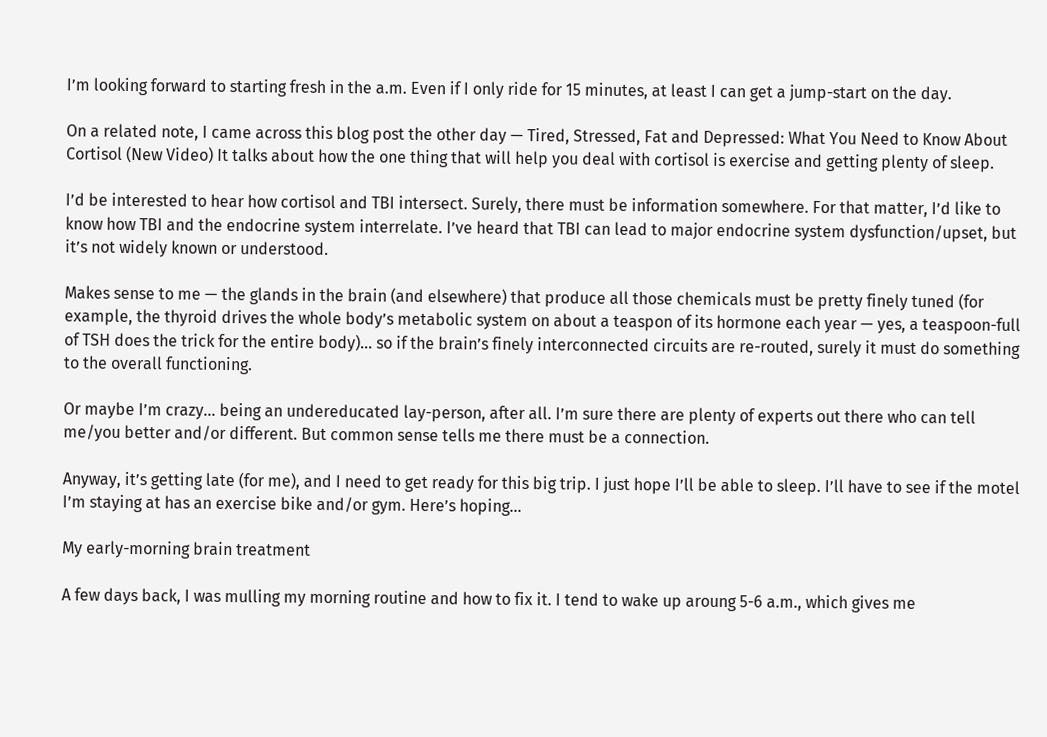I’m looking forward to starting fresh in the a.m. Even if I only ride for 15 minutes, at least I can get a jump-start on the day.

On a related note, I came across this blog post the other day — Tired, Stressed, Fat and Depressed: What You Need to Know About Cortisol (New Video) It talks about how the one thing that will help you deal with cortisol is exercise and getting plenty of sleep.

I’d be interested to hear how cortisol and TBI intersect. Surely, there must be information somewhere. For that matter, I’d like to know how TBI and the endocrine system interrelate. I’ve heard that TBI can lead to major endocrine system dysfunction/upset, but it’s not widely known or understood.

Makes sense to me — the glands in the brain (and elsewhere) that produce all those chemicals must be pretty finely tuned (for example, the thyroid drives the whole body’s metabolic system on about a teaspon of its hormone each year — yes, a teaspoon-full of TSH does the trick for the entire body)… so if the brain’s finely interconnected circuits are re-routed, surely it must do something to the overall functioning.

Or maybe I’m crazy… being an undereducated lay-person, after all. I’m sure there are plenty of experts out there who can tell me/you better and/or different. But common sense tells me there must be a connection.

Anyway, it’s getting late (for me), and I need to get ready for this big trip. I just hope I’ll be able to sleep. I’ll have to see if the motel I’m staying at has an exercise bike and/or gym. Here’s hoping…

My early-morning brain treatment

A few days back, I was mulling my morning routine and how to fix it. I tend to wake up aroung 5-6 a.m., which gives me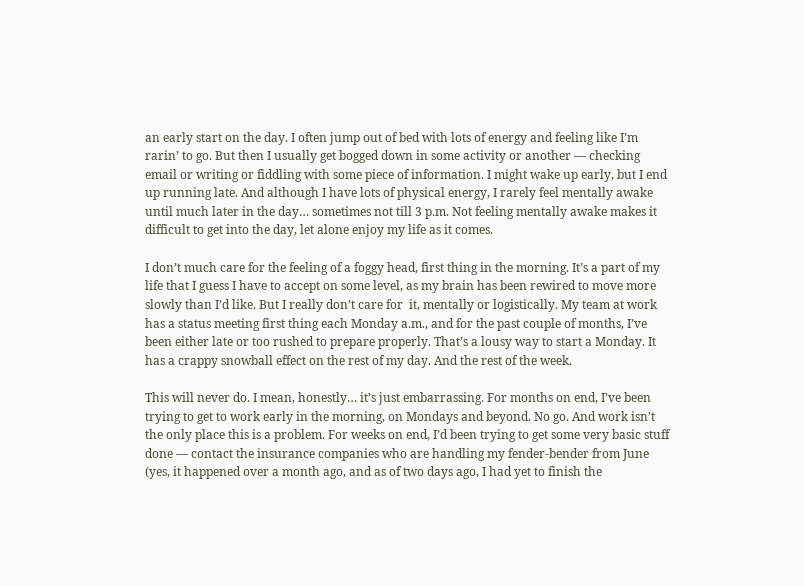an early start on the day. I often jump out of bed with lots of energy and feeling like I’m rarin’ to go. But then I usually get bogged down in some activity or another — checking email or writing or fiddling with some piece of information. I might wake up early, but I end up running late. And although I have lots of physical energy, I rarely feel mentally awake until much later in the day… sometimes not till 3 p.m. Not feeling mentally awake makes it difficult to get into the day, let alone enjoy my life as it comes.

I don’t much care for the feeling of a foggy head, first thing in the morning. It’s a part of my life that I guess I have to accept on some level, as my brain has been rewired to move more slowly than I’d like. But I really don’t care for  it, mentally or logistically. My team at work has a status meeting first thing each Monday a.m., and for the past couple of months, I’ve been either late or too rushed to prepare properly. That’s a lousy way to start a Monday. It has a crappy snowball effect on the rest of my day. And the rest of the week.

This will never do. I mean, honestly… it’s just embarrassing. For months on end, I’ve been trying to get to work early in the morning, on Mondays and beyond. No go. And work isn’t the only place this is a problem. For weeks on end, I’d been trying to get some very basic stuff done — contact the insurance companies who are handling my fender-bender from June (yes, it happened over a month ago, and as of two days ago, I had yet to finish the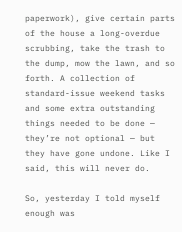paperwork), give certain parts of the house a long-overdue scrubbing, take the trash to the dump, mow the lawn, and so forth. A collection of standard-issue weekend tasks and some extra outstanding things needed to be done — they’re not optional — but they have gone undone. Like I said, this will never do.

So, yesterday I told myself enough was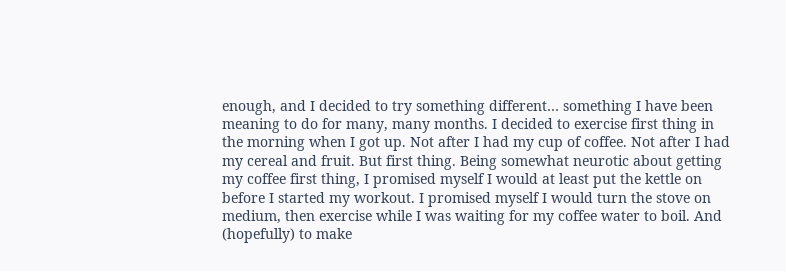enough, and I decided to try something different… something I have been meaning to do for many, many months. I decided to exercise first thing in the morning when I got up. Not after I had my cup of coffee. Not after I had my cereal and fruit. But first thing. Being somewhat neurotic about getting my coffee first thing, I promised myself I would at least put the kettle on before I started my workout. I promised myself I would turn the stove on medium, then exercise while I was waiting for my coffee water to boil. And (hopefully) to make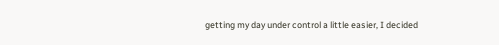getting my day under control a little easier, I decided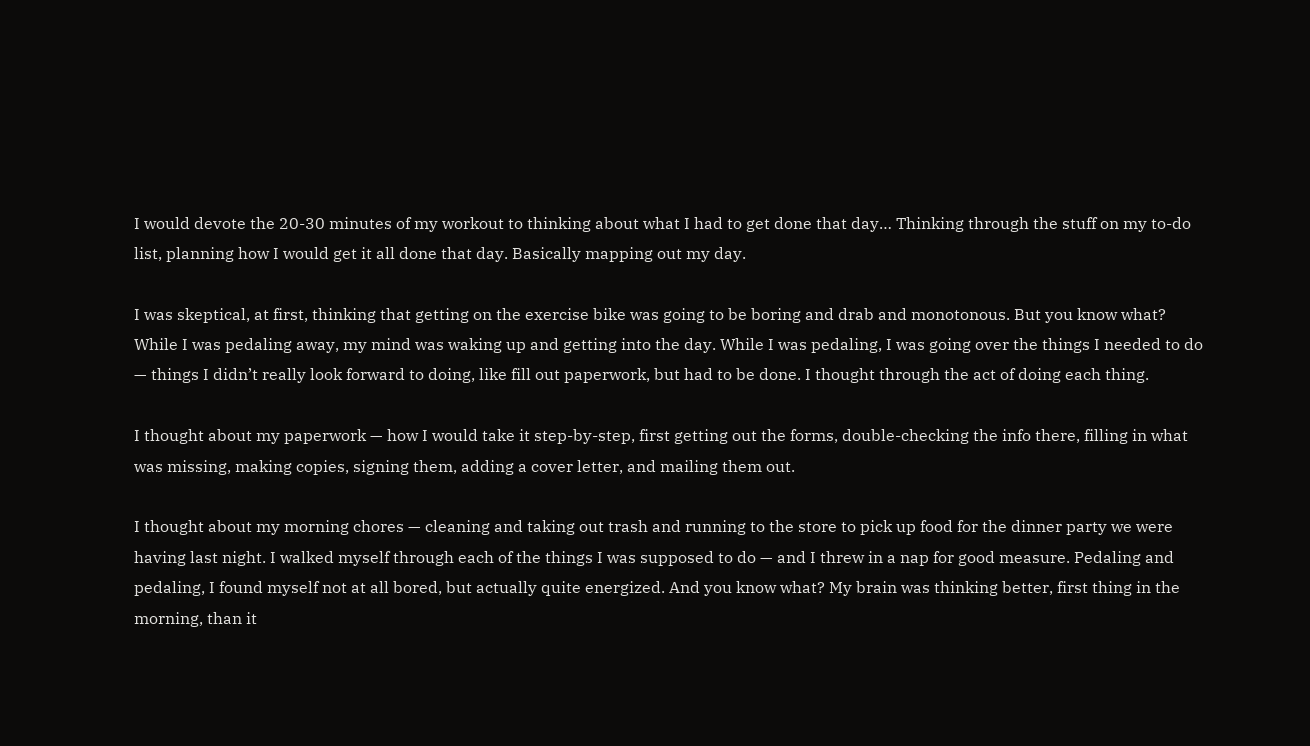I would devote the 20-30 minutes of my workout to thinking about what I had to get done that day… Thinking through the stuff on my to-do list, planning how I would get it all done that day. Basically mapping out my day.

I was skeptical, at first, thinking that getting on the exercise bike was going to be boring and drab and monotonous. But you know what? While I was pedaling away, my mind was waking up and getting into the day. While I was pedaling, I was going over the things I needed to do — things I didn’t really look forward to doing, like fill out paperwork, but had to be done. I thought through the act of doing each thing.

I thought about my paperwork — how I would take it step-by-step, first getting out the forms, double-checking the info there, filling in what was missing, making copies, signing them, adding a cover letter, and mailing them out.

I thought about my morning chores — cleaning and taking out trash and running to the store to pick up food for the dinner party we were having last night. I walked myself through each of the things I was supposed to do — and I threw in a nap for good measure. Pedaling and pedaling, I found myself not at all bored, but actually quite energized. And you know what? My brain was thinking better, first thing in the morning, than it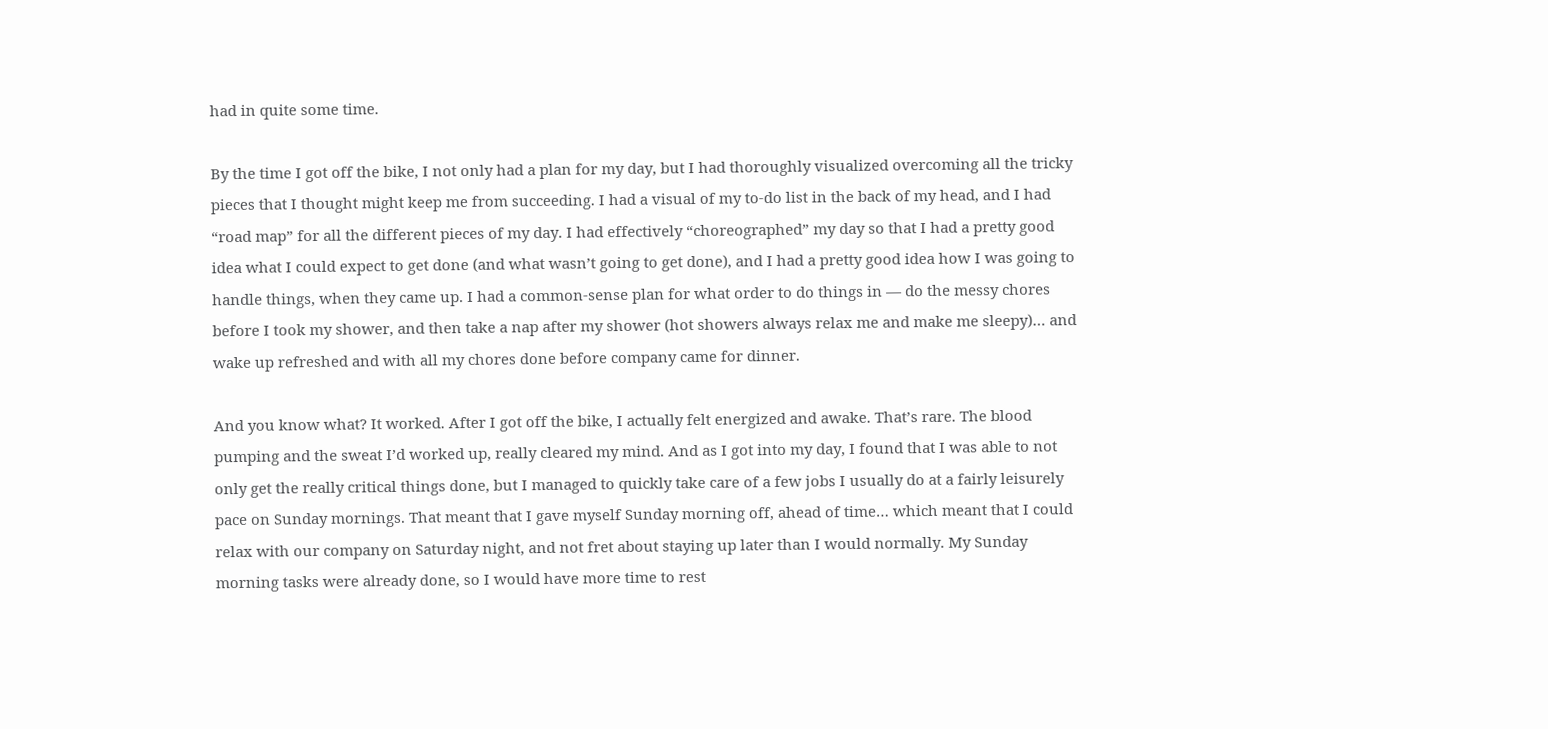had in quite some time.

By the time I got off the bike, I not only had a plan for my day, but I had thoroughly visualized overcoming all the tricky pieces that I thought might keep me from succeeding. I had a visual of my to-do list in the back of my head, and I had “road map” for all the different pieces of my day. I had effectively “choreographed” my day so that I had a pretty good idea what I could expect to get done (and what wasn’t going to get done), and I had a pretty good idea how I was going to handle things, when they came up. I had a common-sense plan for what order to do things in — do the messy chores before I took my shower, and then take a nap after my shower (hot showers always relax me and make me sleepy)… and wake up refreshed and with all my chores done before company came for dinner.

And you know what? It worked. After I got off the bike, I actually felt energized and awake. That’s rare. The blood pumping and the sweat I’d worked up, really cleared my mind. And as I got into my day, I found that I was able to not only get the really critical things done, but I managed to quickly take care of a few jobs I usually do at a fairly leisurely pace on Sunday mornings. That meant that I gave myself Sunday morning off, ahead of time… which meant that I could relax with our company on Saturday night, and not fret about staying up later than I would normally. My Sunday morning tasks were already done, so I would have more time to rest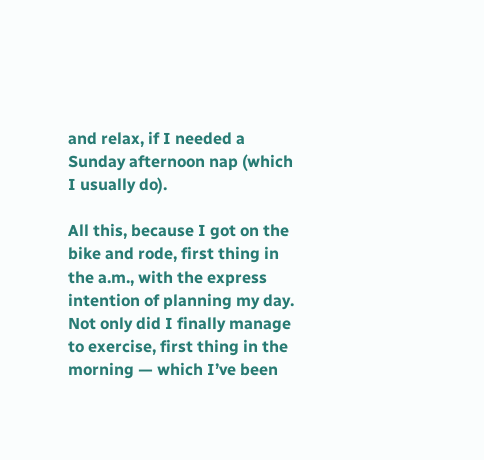and relax, if I needed a Sunday afternoon nap (which I usually do).

All this, because I got on the bike and rode, first thing in the a.m., with the express intention of planning my day. Not only did I finally manage to exercise, first thing in the morning — which I’ve been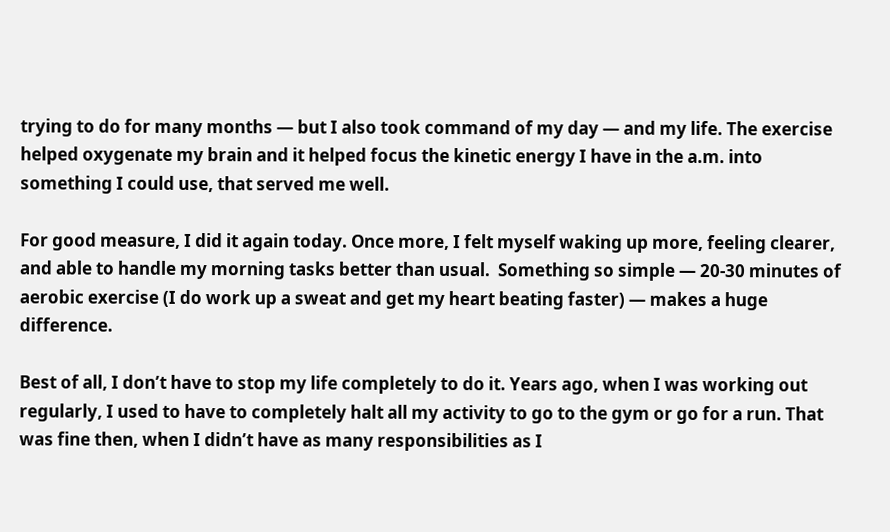trying to do for many months — but I also took command of my day — and my life. The exercise helped oxygenate my brain and it helped focus the kinetic energy I have in the a.m. into something I could use, that served me well.

For good measure, I did it again today. Once more, I felt myself waking up more, feeling clearer, and able to handle my morning tasks better than usual.  Something so simple — 20-30 minutes of aerobic exercise (I do work up a sweat and get my heart beating faster) — makes a huge difference.

Best of all, I don’t have to stop my life completely to do it. Years ago, when I was working out regularly, I used to have to completely halt all my activity to go to the gym or go for a run. That was fine then, when I didn’t have as many responsibilities as I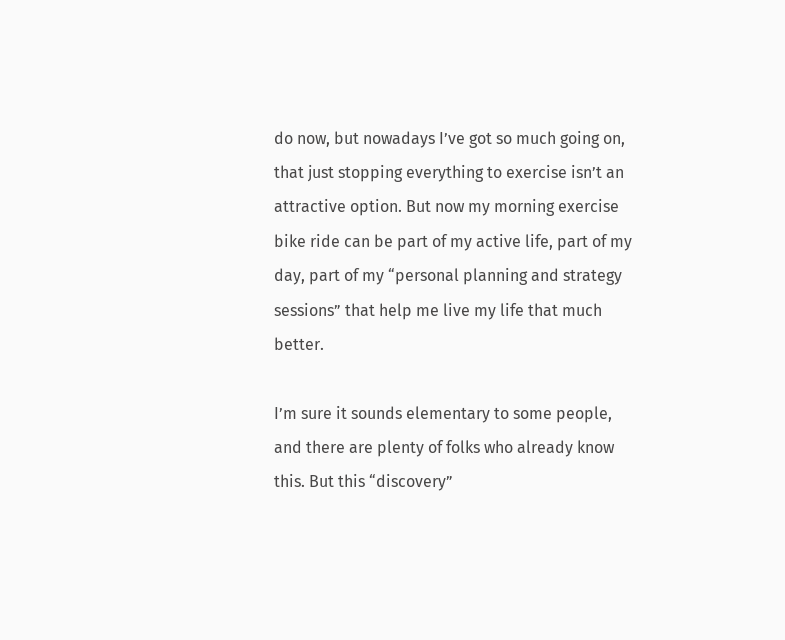do now, but nowadays I’ve got so much going on, that just stopping everything to exercise isn’t an attractive option. But now my morning exercise bike ride can be part of my active life, part of my day, part of my “personal planning and strategy sessions” that help me live my life that much better.

I’m sure it sounds elementary to some people, and there are plenty of folks who already know this. But this “discovery”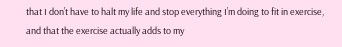that I don’t have to halt my life and stop everything I’m doing to fit in exercise, and that the exercise actually adds to my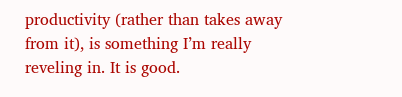productivity (rather than takes away from it), is something I’m really reveling in. It is good.